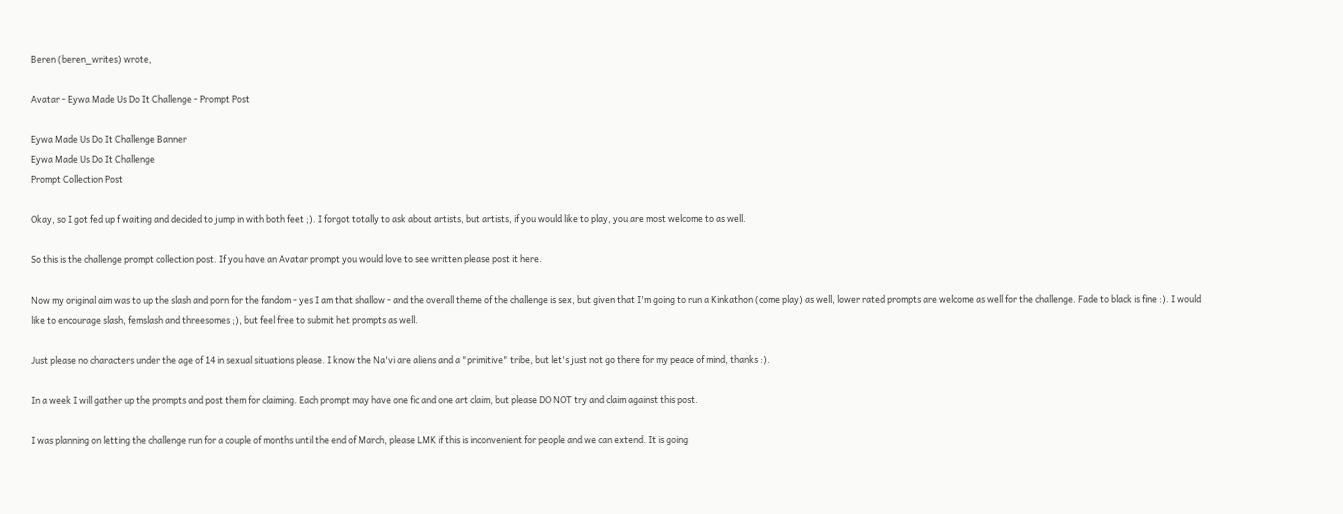Beren (beren_writes) wrote,

Avatar - Eywa Made Us Do It Challenge - Prompt Post

Eywa Made Us Do It Challenge Banner
Eywa Made Us Do It Challenge
Prompt Collection Post

Okay, so I got fed up f waiting and decided to jump in with both feet ;). I forgot totally to ask about artists, but artists, if you would like to play, you are most welcome to as well.

So this is the challenge prompt collection post. If you have an Avatar prompt you would love to see written please post it here.

Now my original aim was to up the slash and porn for the fandom - yes I am that shallow - and the overall theme of the challenge is sex, but given that I'm going to run a Kinkathon (come play) as well, lower rated prompts are welcome as well for the challenge. Fade to black is fine :). I would like to encourage slash, femslash and threesomes ;), but feel free to submit het prompts as well.

Just please no characters under the age of 14 in sexual situations please. I know the Na'vi are aliens and a "primitive" tribe, but let's just not go there for my peace of mind, thanks :).

In a week I will gather up the prompts and post them for claiming. Each prompt may have one fic and one art claim, but please DO NOT try and claim against this post.

I was planning on letting the challenge run for a couple of months until the end of March, please LMK if this is inconvenient for people and we can extend. It is going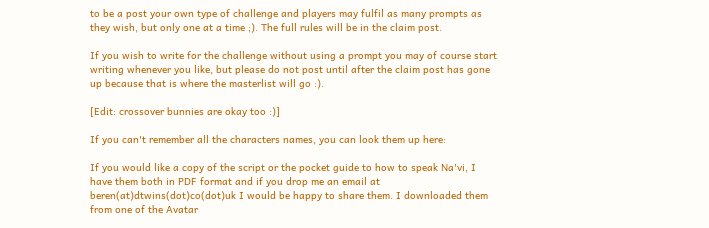to be a post your own type of challenge and players may fulfil as many prompts as they wish, but only one at a time ;). The full rules will be in the claim post.

If you wish to write for the challenge without using a prompt you may of course start writing whenever you like, but please do not post until after the claim post has gone up because that is where the masterlist will go :).

[Edit: crossover bunnies are okay too :)]

If you can't remember all the characters names, you can look them up here:

If you would like a copy of the script or the pocket guide to how to speak Na'vi, I have them both in PDF format and if you drop me an email at beren(at)dtwins(dot)co(dot)uk I would be happy to share them. I downloaded them from one of the Avatar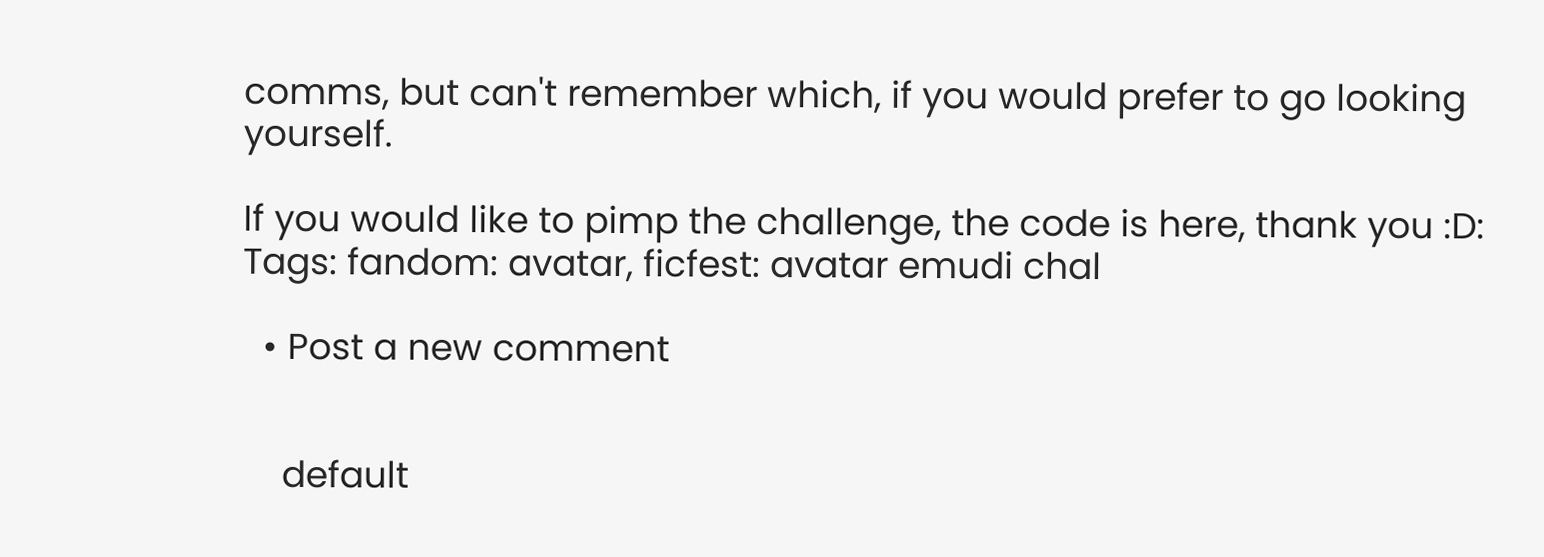comms, but can't remember which, if you would prefer to go looking yourself.

If you would like to pimp the challenge, the code is here, thank you :D:
Tags: fandom: avatar, ficfest: avatar emudi chal

  • Post a new comment


    default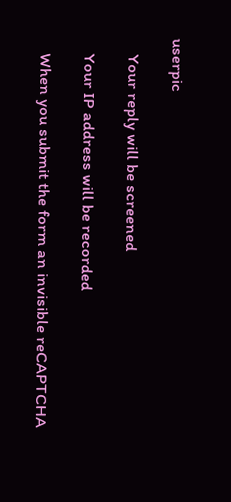userpic

    Your reply will be screened

    Your IP address will be recorded

    When you submit the form an invisible reCAPTCHA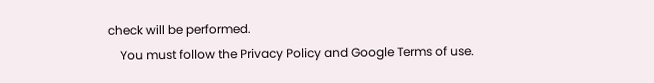check will be performed.
    You must follow the Privacy Policy and Google Terms of use.